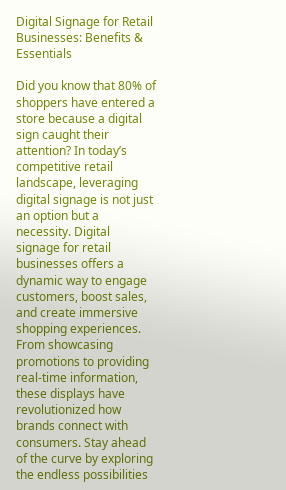Digital Signage for Retail Businesses: Benefits & Essentials

Did you know that 80% of shoppers have entered a store because a digital sign caught their attention? In today’s competitive retail landscape, leveraging digital signage is not just an option but a necessity. Digital signage for retail businesses offers a dynamic way to engage customers, boost sales, and create immersive shopping experiences. From showcasing promotions to providing real-time information, these displays have revolutionized how brands connect with consumers. Stay ahead of the curve by exploring the endless possibilities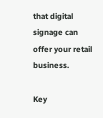that digital signage can offer your retail business.

Key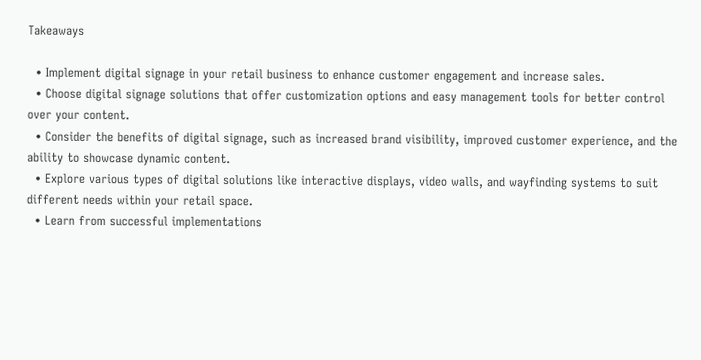Takeaways

  • Implement digital signage in your retail business to enhance customer engagement and increase sales.
  • Choose digital signage solutions that offer customization options and easy management tools for better control over your content.
  • Consider the benefits of digital signage, such as increased brand visibility, improved customer experience, and the ability to showcase dynamic content.
  • Explore various types of digital solutions like interactive displays, video walls, and wayfinding systems to suit different needs within your retail space.
  • Learn from successful implementations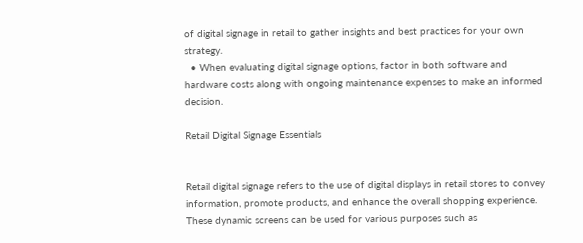of digital signage in retail to gather insights and best practices for your own strategy.
  • When evaluating digital signage options, factor in both software and hardware costs along with ongoing maintenance expenses to make an informed decision.

Retail Digital Signage Essentials


Retail digital signage refers to the use of digital displays in retail stores to convey information, promote products, and enhance the overall shopping experience. These dynamic screens can be used for various purposes such as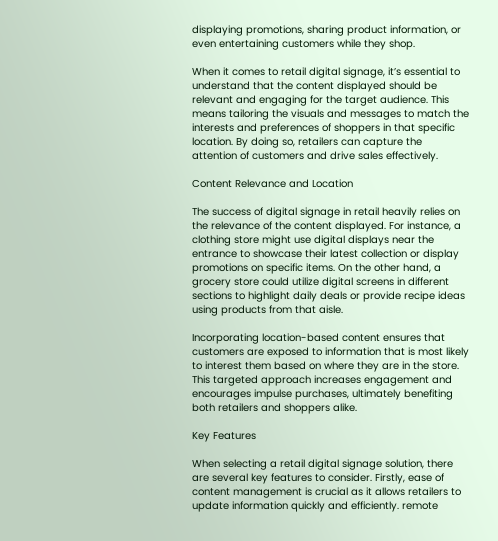displaying promotions, sharing product information, or even entertaining customers while they shop.

When it comes to retail digital signage, it’s essential to understand that the content displayed should be relevant and engaging for the target audience. This means tailoring the visuals and messages to match the interests and preferences of shoppers in that specific location. By doing so, retailers can capture the attention of customers and drive sales effectively.

Content Relevance and Location

The success of digital signage in retail heavily relies on the relevance of the content displayed. For instance, a clothing store might use digital displays near the entrance to showcase their latest collection or display promotions on specific items. On the other hand, a grocery store could utilize digital screens in different sections to highlight daily deals or provide recipe ideas using products from that aisle.

Incorporating location-based content ensures that customers are exposed to information that is most likely to interest them based on where they are in the store. This targeted approach increases engagement and encourages impulse purchases, ultimately benefiting both retailers and shoppers alike.

Key Features

When selecting a retail digital signage solution, there are several key features to consider. Firstly, ease of content management is crucial as it allows retailers to update information quickly and efficiently. remote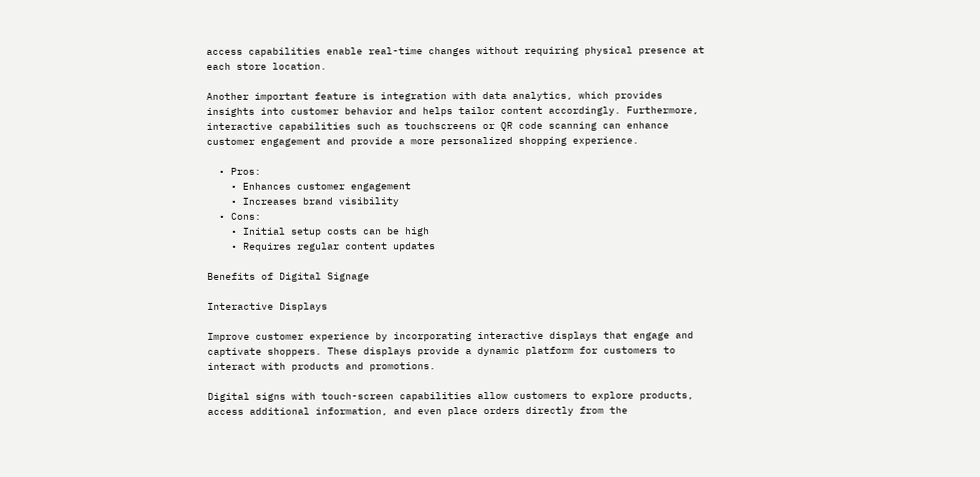access capabilities enable real-time changes without requiring physical presence at each store location.

Another important feature is integration with data analytics, which provides insights into customer behavior and helps tailor content accordingly. Furthermore, interactive capabilities such as touchscreens or QR code scanning can enhance customer engagement and provide a more personalized shopping experience.

  • Pros:
    • Enhances customer engagement
    • Increases brand visibility
  • Cons:
    • Initial setup costs can be high
    • Requires regular content updates

Benefits of Digital Signage

Interactive Displays

Improve customer experience by incorporating interactive displays that engage and captivate shoppers. These displays provide a dynamic platform for customers to interact with products and promotions.

Digital signs with touch-screen capabilities allow customers to explore products, access additional information, and even place orders directly from the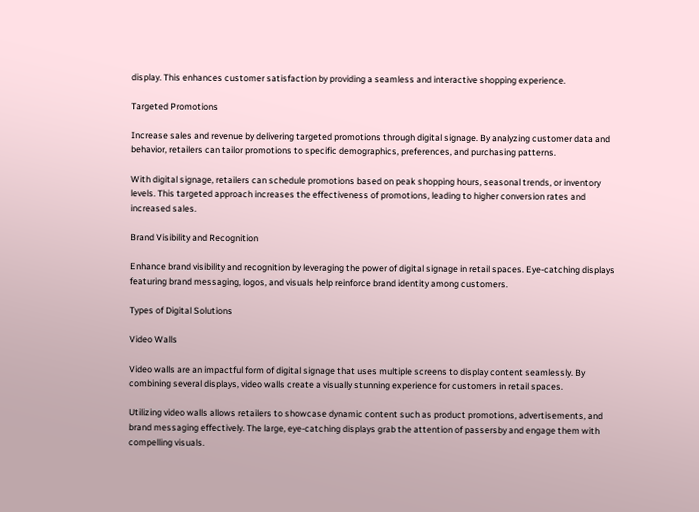display. This enhances customer satisfaction by providing a seamless and interactive shopping experience.

Targeted Promotions

Increase sales and revenue by delivering targeted promotions through digital signage. By analyzing customer data and behavior, retailers can tailor promotions to specific demographics, preferences, and purchasing patterns.

With digital signage, retailers can schedule promotions based on peak shopping hours, seasonal trends, or inventory levels. This targeted approach increases the effectiveness of promotions, leading to higher conversion rates and increased sales.

Brand Visibility and Recognition

Enhance brand visibility and recognition by leveraging the power of digital signage in retail spaces. Eye-catching displays featuring brand messaging, logos, and visuals help reinforce brand identity among customers.

Types of Digital Solutions

Video Walls

Video walls are an impactful form of digital signage that uses multiple screens to display content seamlessly. By combining several displays, video walls create a visually stunning experience for customers in retail spaces.

Utilizing video walls allows retailers to showcase dynamic content such as product promotions, advertisements, and brand messaging effectively. The large, eye-catching displays grab the attention of passersby and engage them with compelling visuals.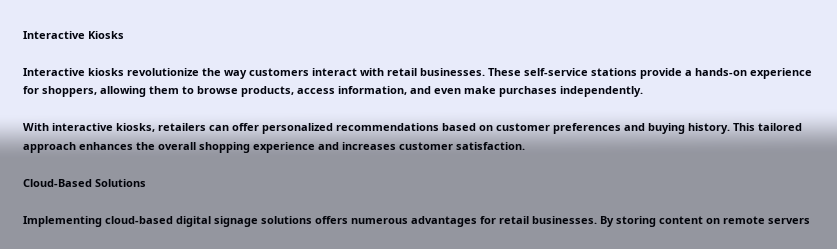Interactive Kiosks

Interactive kiosks revolutionize the way customers interact with retail businesses. These self-service stations provide a hands-on experience for shoppers, allowing them to browse products, access information, and even make purchases independently.

With interactive kiosks, retailers can offer personalized recommendations based on customer preferences and buying history. This tailored approach enhances the overall shopping experience and increases customer satisfaction.

Cloud-Based Solutions

Implementing cloud-based digital signage solutions offers numerous advantages for retail businesses. By storing content on remote servers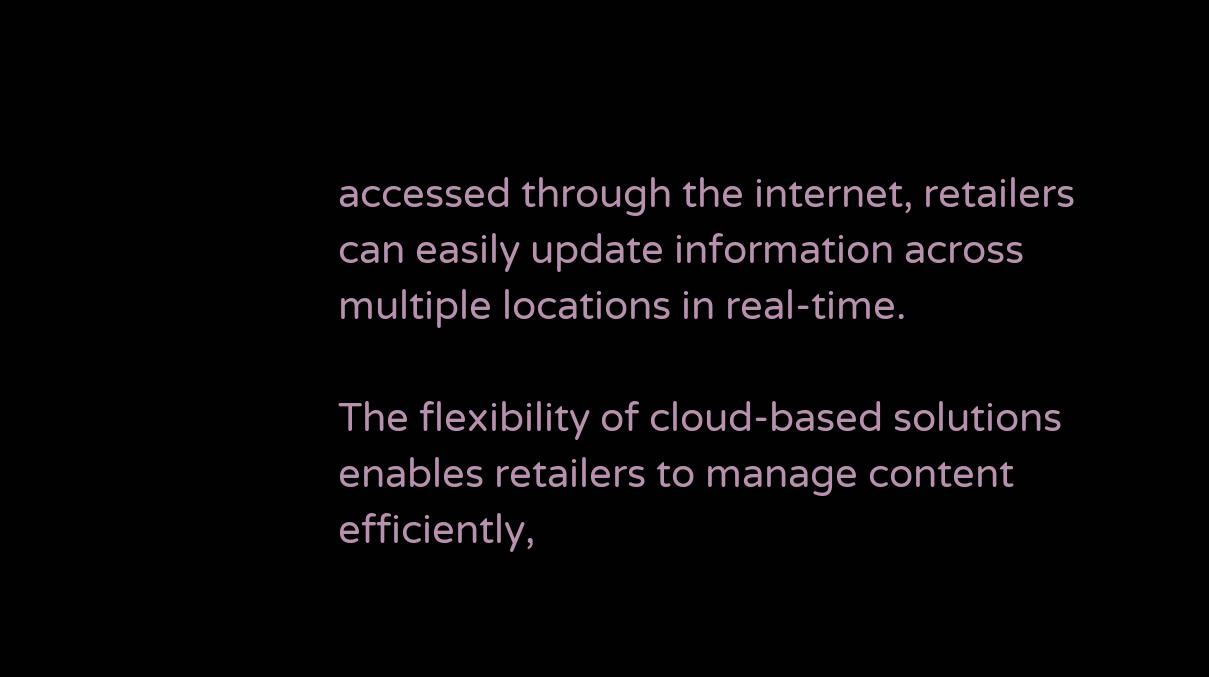accessed through the internet, retailers can easily update information across multiple locations in real-time.

The flexibility of cloud-based solutions enables retailers to manage content efficiently,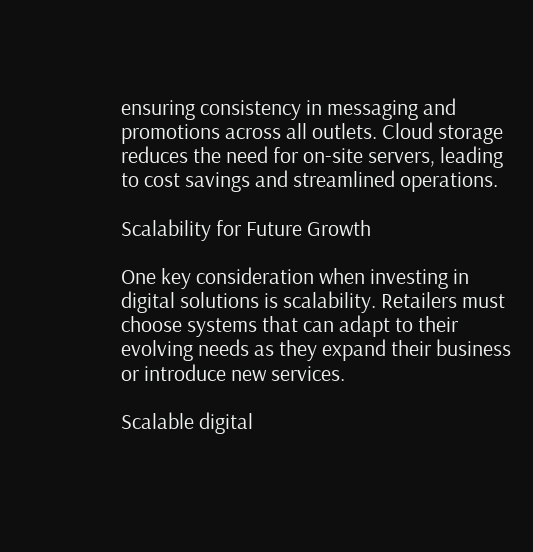ensuring consistency in messaging and promotions across all outlets. Cloud storage reduces the need for on-site servers, leading to cost savings and streamlined operations.

Scalability for Future Growth

One key consideration when investing in digital solutions is scalability. Retailers must choose systems that can adapt to their evolving needs as they expand their business or introduce new services.

Scalable digital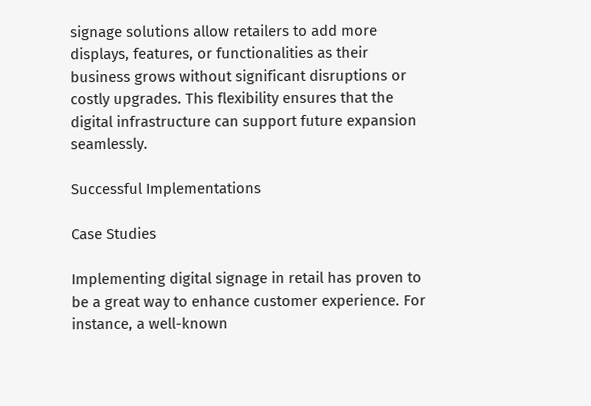signage solutions allow retailers to add more displays, features, or functionalities as their business grows without significant disruptions or costly upgrades. This flexibility ensures that the digital infrastructure can support future expansion seamlessly.

Successful Implementations

Case Studies

Implementing digital signage in retail has proven to be a great way to enhance customer experience. For instance, a well-known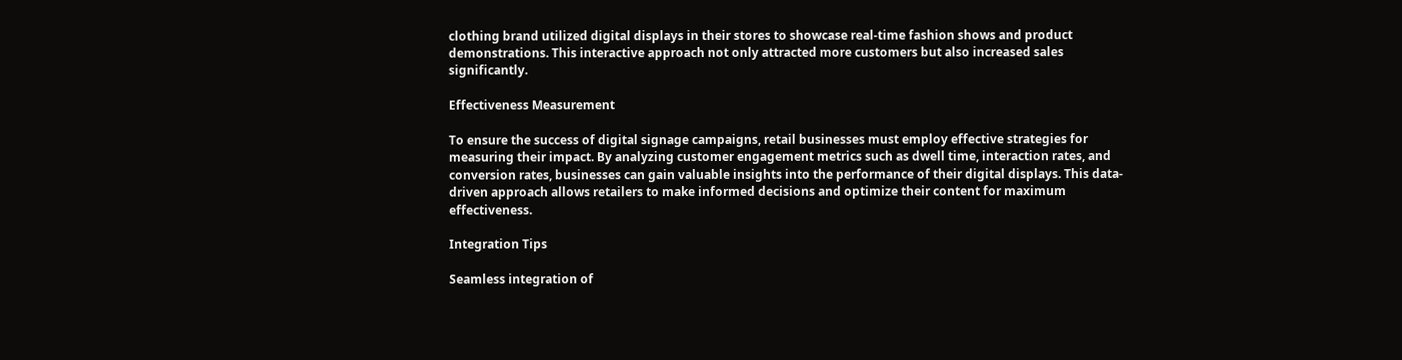clothing brand utilized digital displays in their stores to showcase real-time fashion shows and product demonstrations. This interactive approach not only attracted more customers but also increased sales significantly.

Effectiveness Measurement

To ensure the success of digital signage campaigns, retail businesses must employ effective strategies for measuring their impact. By analyzing customer engagement metrics such as dwell time, interaction rates, and conversion rates, businesses can gain valuable insights into the performance of their digital displays. This data-driven approach allows retailers to make informed decisions and optimize their content for maximum effectiveness.

Integration Tips

Seamless integration of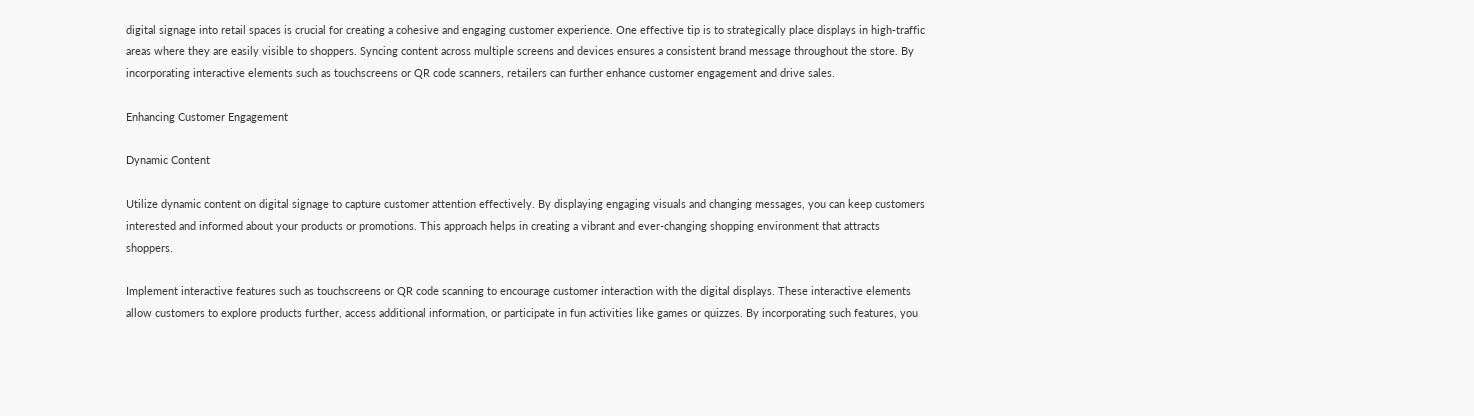digital signage into retail spaces is crucial for creating a cohesive and engaging customer experience. One effective tip is to strategically place displays in high-traffic areas where they are easily visible to shoppers. Syncing content across multiple screens and devices ensures a consistent brand message throughout the store. By incorporating interactive elements such as touchscreens or QR code scanners, retailers can further enhance customer engagement and drive sales.

Enhancing Customer Engagement

Dynamic Content

Utilize dynamic content on digital signage to capture customer attention effectively. By displaying engaging visuals and changing messages, you can keep customers interested and informed about your products or promotions. This approach helps in creating a vibrant and ever-changing shopping environment that attracts shoppers.

Implement interactive features such as touchscreens or QR code scanning to encourage customer interaction with the digital displays. These interactive elements allow customers to explore products further, access additional information, or participate in fun activities like games or quizzes. By incorporating such features, you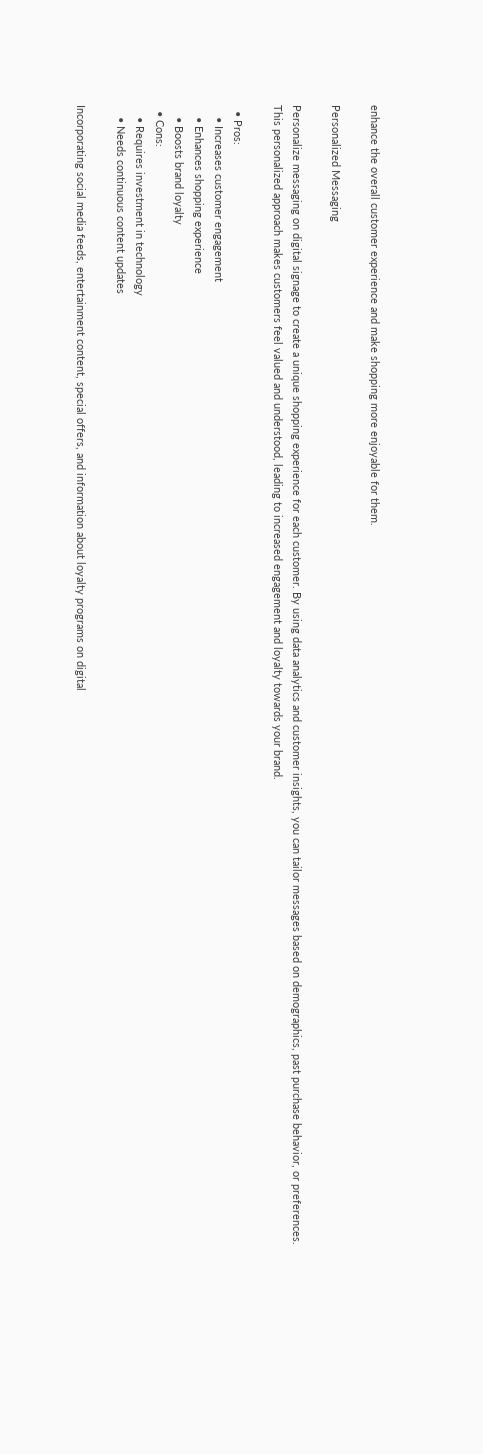enhance the overall customer experience and make shopping more enjoyable for them.

Personalized Messaging

Personalize messaging on digital signage to create a unique shopping experience for each customer. By using data analytics and customer insights, you can tailor messages based on demographics, past purchase behavior, or preferences. This personalized approach makes customers feel valued and understood, leading to increased engagement and loyalty towards your brand.

  • Pros:
    • Increases customer engagement
    • Enhances shopping experience
    • Boosts brand loyalty
  • Cons:
    • Requires investment in technology
    • Needs continuous content updates

Incorporating social media feeds, entertainment content, special offers, and information about loyalty programs on digital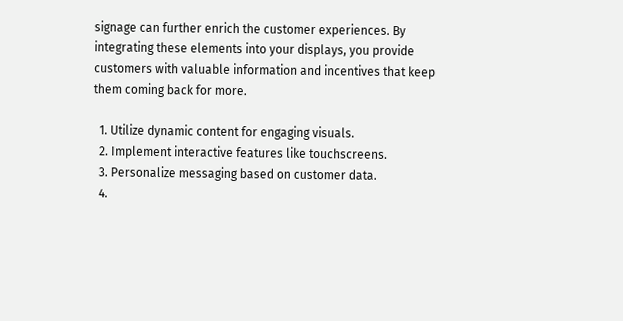signage can further enrich the customer experiences. By integrating these elements into your displays, you provide customers with valuable information and incentives that keep them coming back for more.

  1. Utilize dynamic content for engaging visuals.
  2. Implement interactive features like touchscreens.
  3. Personalize messaging based on customer data.
  4.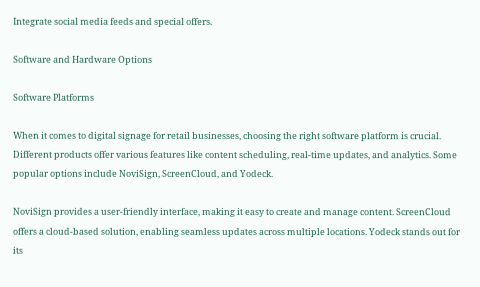Integrate social media feeds and special offers.

Software and Hardware Options

Software Platforms

When it comes to digital signage for retail businesses, choosing the right software platform is crucial. Different products offer various features like content scheduling, real-time updates, and analytics. Some popular options include NoviSign, ScreenCloud, and Yodeck.

NoviSign provides a user-friendly interface, making it easy to create and manage content. ScreenCloud offers a cloud-based solution, enabling seamless updates across multiple locations. Yodeck stands out for its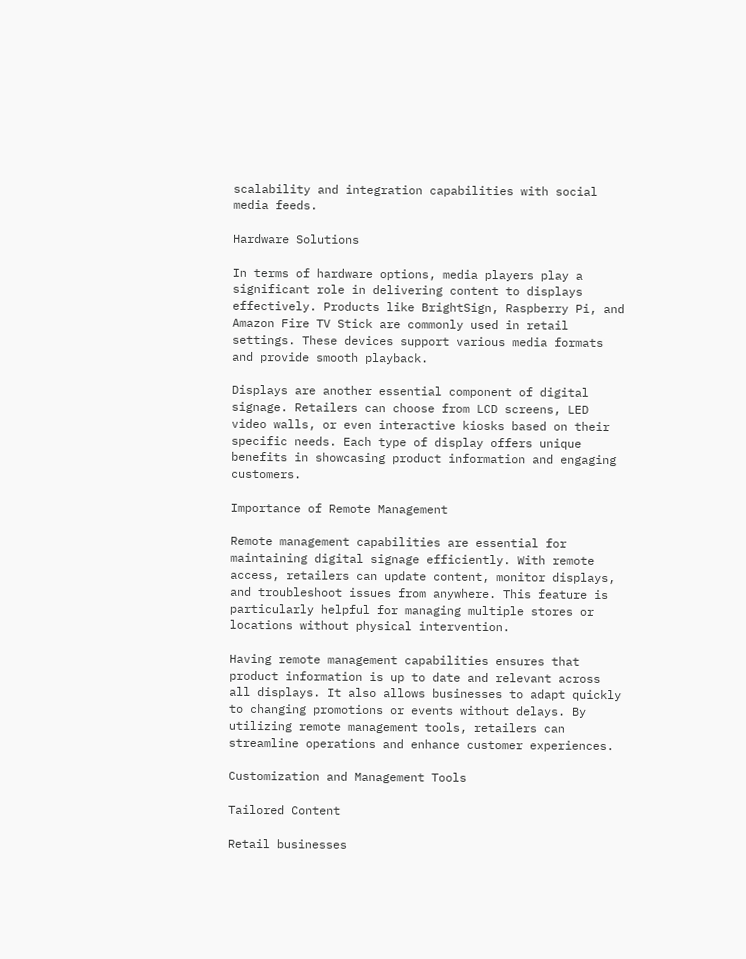scalability and integration capabilities with social media feeds.

Hardware Solutions

In terms of hardware options, media players play a significant role in delivering content to displays effectively. Products like BrightSign, Raspberry Pi, and Amazon Fire TV Stick are commonly used in retail settings. These devices support various media formats and provide smooth playback.

Displays are another essential component of digital signage. Retailers can choose from LCD screens, LED video walls, or even interactive kiosks based on their specific needs. Each type of display offers unique benefits in showcasing product information and engaging customers.

Importance of Remote Management

Remote management capabilities are essential for maintaining digital signage efficiently. With remote access, retailers can update content, monitor displays, and troubleshoot issues from anywhere. This feature is particularly helpful for managing multiple stores or locations without physical intervention.

Having remote management capabilities ensures that product information is up to date and relevant across all displays. It also allows businesses to adapt quickly to changing promotions or events without delays. By utilizing remote management tools, retailers can streamline operations and enhance customer experiences.

Customization and Management Tools

Tailored Content

Retail businesses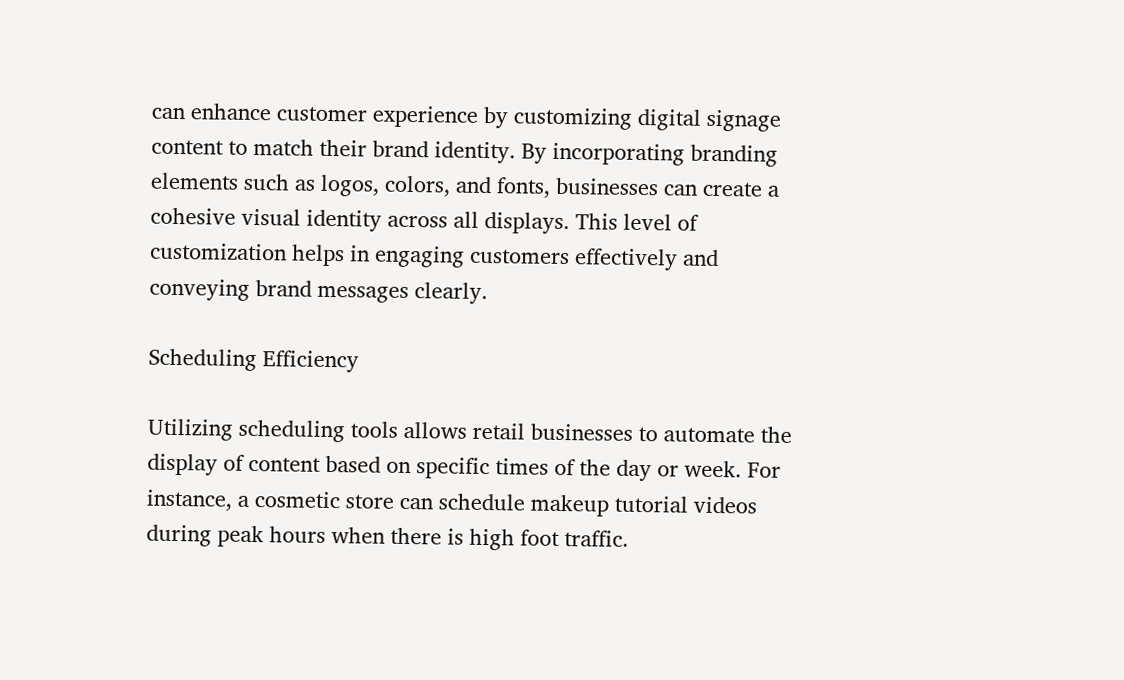can enhance customer experience by customizing digital signage content to match their brand identity. By incorporating branding elements such as logos, colors, and fonts, businesses can create a cohesive visual identity across all displays. This level of customization helps in engaging customers effectively and conveying brand messages clearly.

Scheduling Efficiency

Utilizing scheduling tools allows retail businesses to automate the display of content based on specific times of the day or week. For instance, a cosmetic store can schedule makeup tutorial videos during peak hours when there is high foot traffic.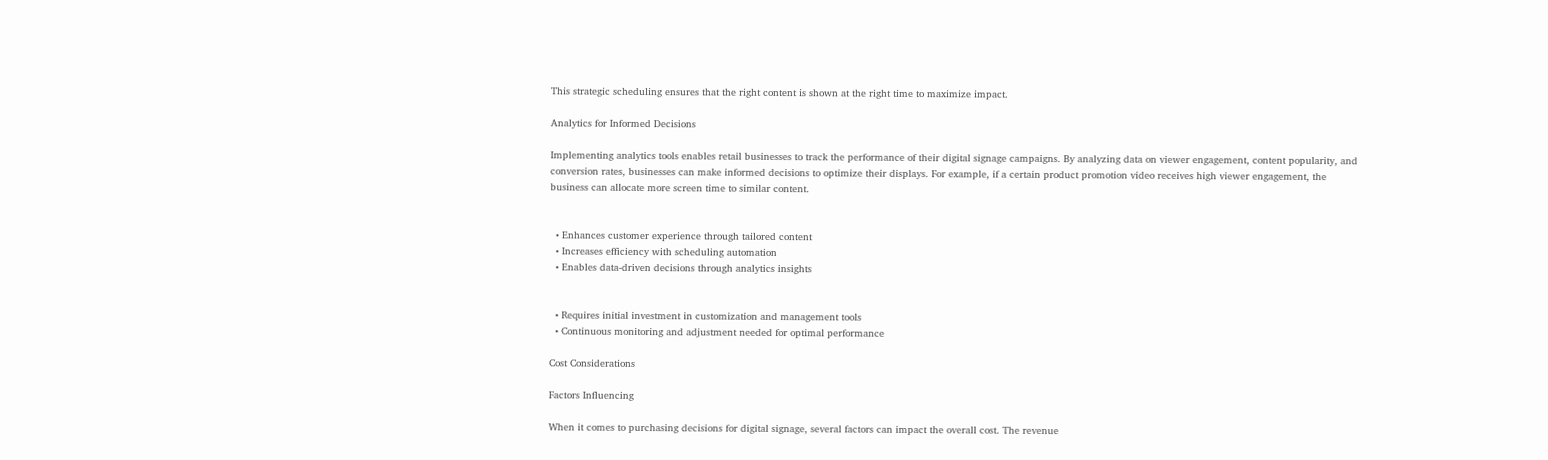This strategic scheduling ensures that the right content is shown at the right time to maximize impact.

Analytics for Informed Decisions

Implementing analytics tools enables retail businesses to track the performance of their digital signage campaigns. By analyzing data on viewer engagement, content popularity, and conversion rates, businesses can make informed decisions to optimize their displays. For example, if a certain product promotion video receives high viewer engagement, the business can allocate more screen time to similar content.


  • Enhances customer experience through tailored content
  • Increases efficiency with scheduling automation
  • Enables data-driven decisions through analytics insights


  • Requires initial investment in customization and management tools
  • Continuous monitoring and adjustment needed for optimal performance

Cost Considerations

Factors Influencing

When it comes to purchasing decisions for digital signage, several factors can impact the overall cost. The revenue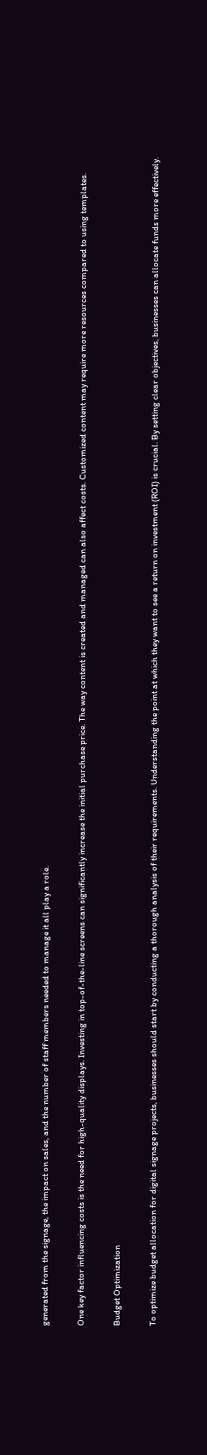generated from the signage, the impact on sales, and the number of staff members needed to manage it all play a role.

One key factor influencing costs is the need for high-quality displays. Investing in top-of-the-line screens can significantly increase the initial purchase price. The way content is created and managed can also affect costs. Customized content may require more resources compared to using templates.

Budget Optimization

To optimize budget allocation for digital signage projects, businesses should start by conducting a thorough analysis of their requirements. Understanding the point at which they want to see a return on investment (ROI) is crucial. By setting clear objectives, businesses can allocate funds more effectively.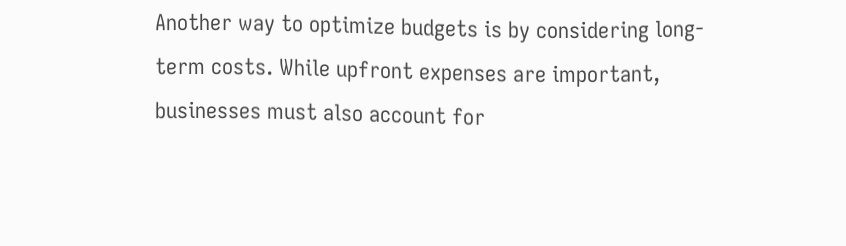Another way to optimize budgets is by considering long-term costs. While upfront expenses are important, businesses must also account for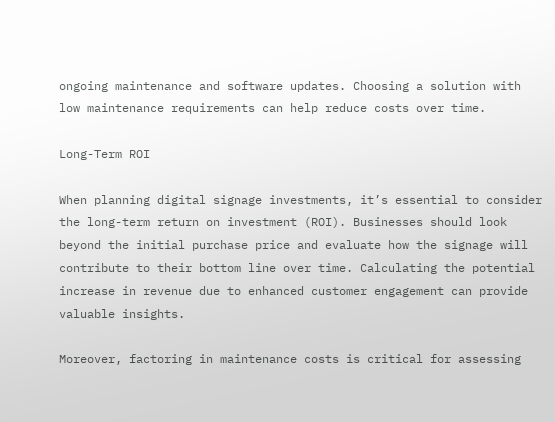ongoing maintenance and software updates. Choosing a solution with low maintenance requirements can help reduce costs over time.

Long-Term ROI

When planning digital signage investments, it’s essential to consider the long-term return on investment (ROI). Businesses should look beyond the initial purchase price and evaluate how the signage will contribute to their bottom line over time. Calculating the potential increase in revenue due to enhanced customer engagement can provide valuable insights.

Moreover, factoring in maintenance costs is critical for assessing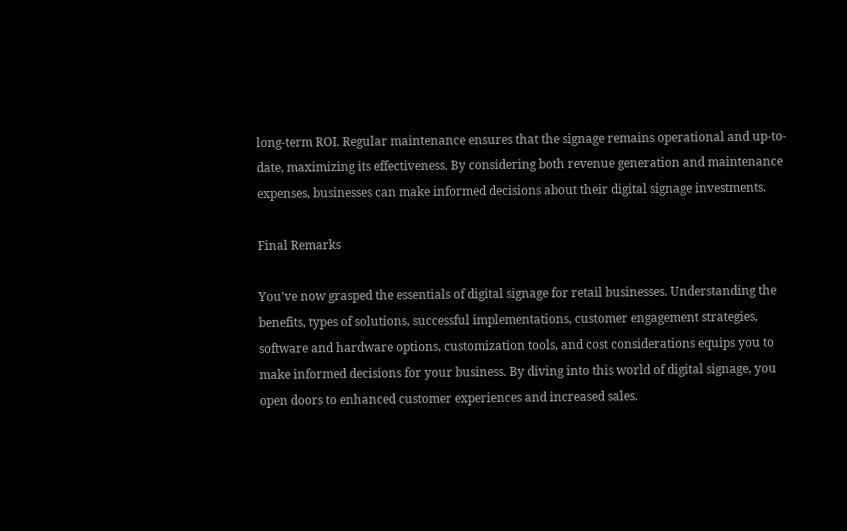long-term ROI. Regular maintenance ensures that the signage remains operational and up-to-date, maximizing its effectiveness. By considering both revenue generation and maintenance expenses, businesses can make informed decisions about their digital signage investments.

Final Remarks

You’ve now grasped the essentials of digital signage for retail businesses. Understanding the benefits, types of solutions, successful implementations, customer engagement strategies, software and hardware options, customization tools, and cost considerations equips you to make informed decisions for your business. By diving into this world of digital signage, you open doors to enhanced customer experiences and increased sales.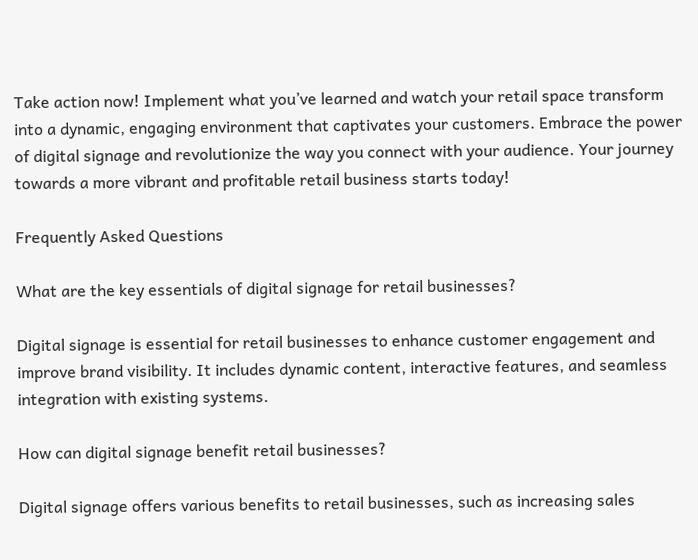Take action now! Implement what you’ve learned and watch your retail space transform into a dynamic, engaging environment that captivates your customers. Embrace the power of digital signage and revolutionize the way you connect with your audience. Your journey towards a more vibrant and profitable retail business starts today!

Frequently Asked Questions

What are the key essentials of digital signage for retail businesses?

Digital signage is essential for retail businesses to enhance customer engagement and improve brand visibility. It includes dynamic content, interactive features, and seamless integration with existing systems.

How can digital signage benefit retail businesses?

Digital signage offers various benefits to retail businesses, such as increasing sales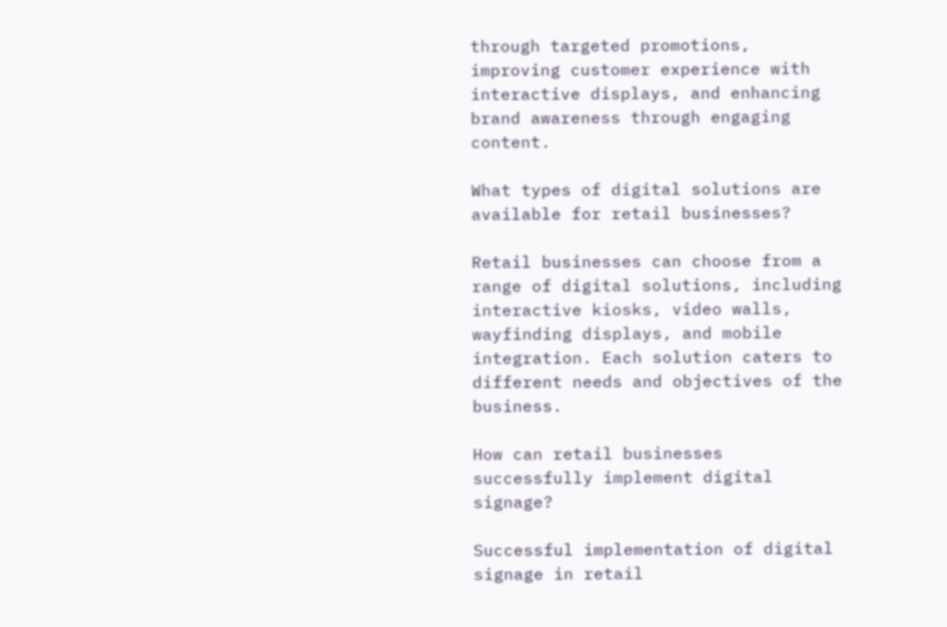through targeted promotions, improving customer experience with interactive displays, and enhancing brand awareness through engaging content.

What types of digital solutions are available for retail businesses?

Retail businesses can choose from a range of digital solutions, including interactive kiosks, video walls, wayfinding displays, and mobile integration. Each solution caters to different needs and objectives of the business.

How can retail businesses successfully implement digital signage?

Successful implementation of digital signage in retail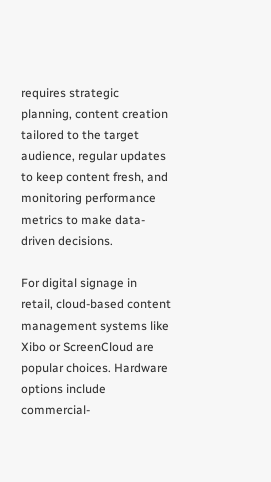requires strategic planning, content creation tailored to the target audience, regular updates to keep content fresh, and monitoring performance metrics to make data-driven decisions.

For digital signage in retail, cloud-based content management systems like Xibo or ScreenCloud are popular choices. Hardware options include commercial-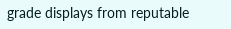grade displays from reputable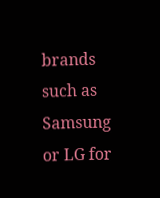brands such as Samsung or LG for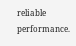reliable performance.